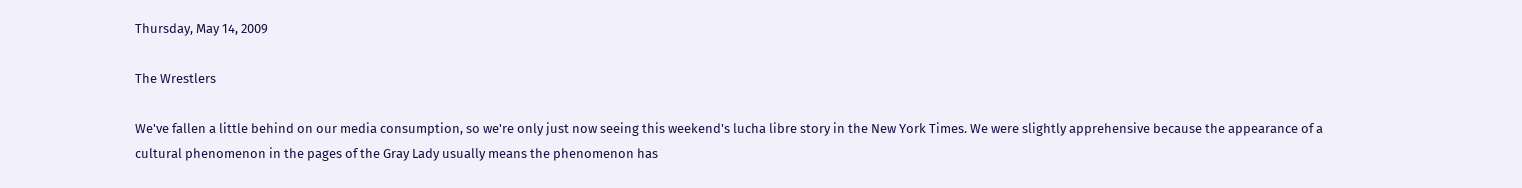Thursday, May 14, 2009

The Wrestlers

We've fallen a little behind on our media consumption, so we're only just now seeing this weekend's lucha libre story in the New York Times. We were slightly apprehensive because the appearance of a cultural phenomenon in the pages of the Gray Lady usually means the phenomenon has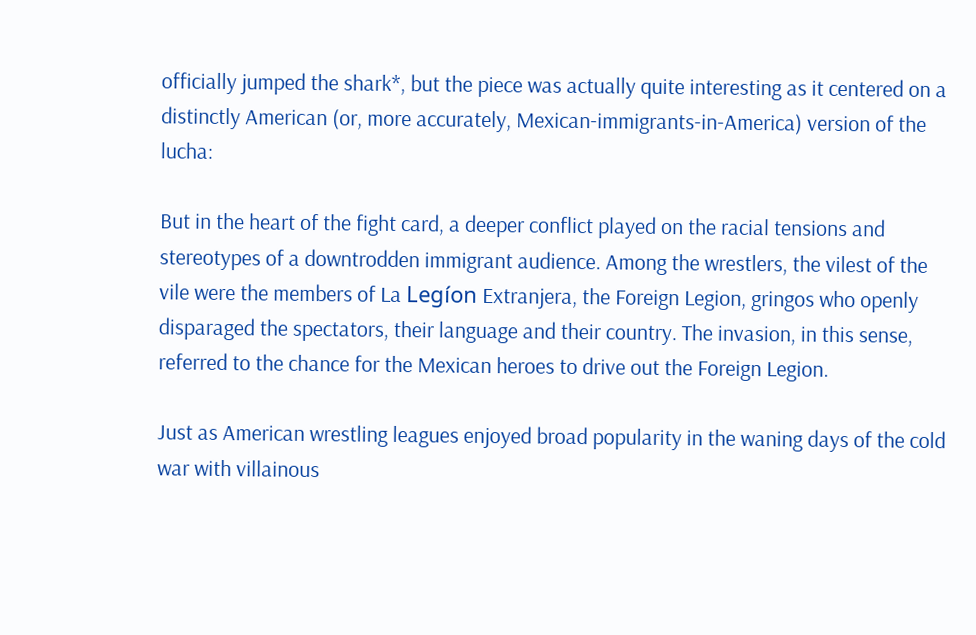officially jumped the shark*, but the piece was actually quite interesting as it centered on a distinctly American (or, more accurately, Mexican-immigrants-in-America) version of the lucha:

But in the heart of the fight card, a deeper conflict played on the racial tensions and stereotypes of a downtrodden immigrant audience. Among the wrestlers, the vilest of the vile were the members of La Legíon Extranjera, the Foreign Legion, gringos who openly disparaged the spectators, their language and their country. The invasion, in this sense, referred to the chance for the Mexican heroes to drive out the Foreign Legion.

Just as American wrestling leagues enjoyed broad popularity in the waning days of the cold war with villainous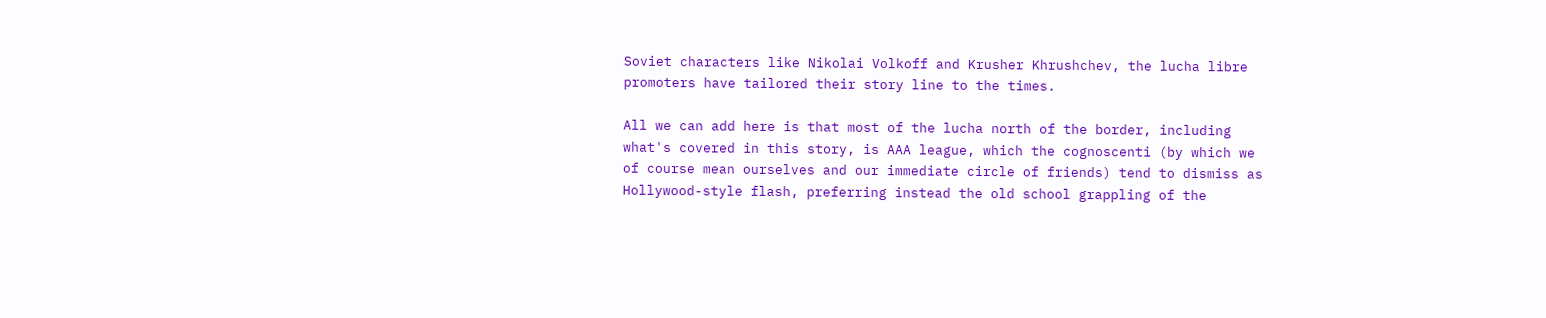Soviet characters like Nikolai Volkoff and Krusher Khrushchev, the lucha libre promoters have tailored their story line to the times.

All we can add here is that most of the lucha north of the border, including what's covered in this story, is AAA league, which the cognoscenti (by which we of course mean ourselves and our immediate circle of friends) tend to dismiss as Hollywood-style flash, preferring instead the old school grappling of the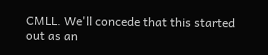CMLL. We'll concede that this started out as an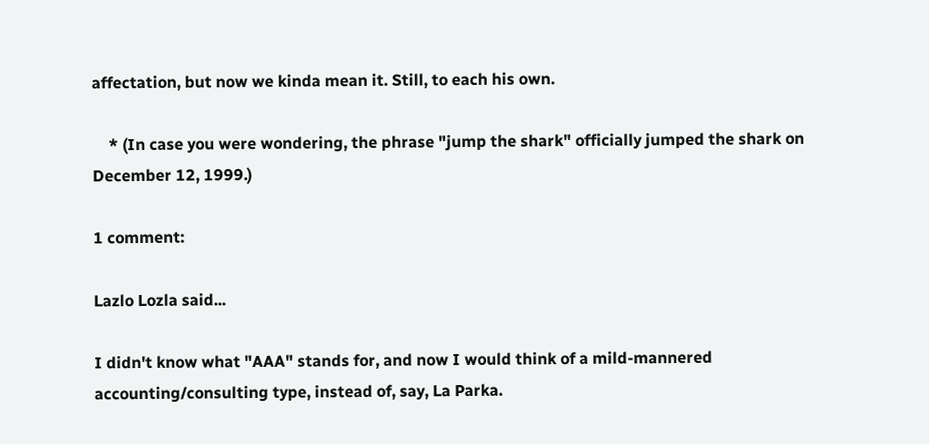affectation, but now we kinda mean it. Still, to each his own.

    * (In case you were wondering, the phrase "jump the shark" officially jumped the shark on December 12, 1999.)

1 comment:

Lazlo Lozla said...

I didn't know what "AAA" stands for, and now I would think of a mild-mannered accounting/consulting type, instead of, say, La Parka.